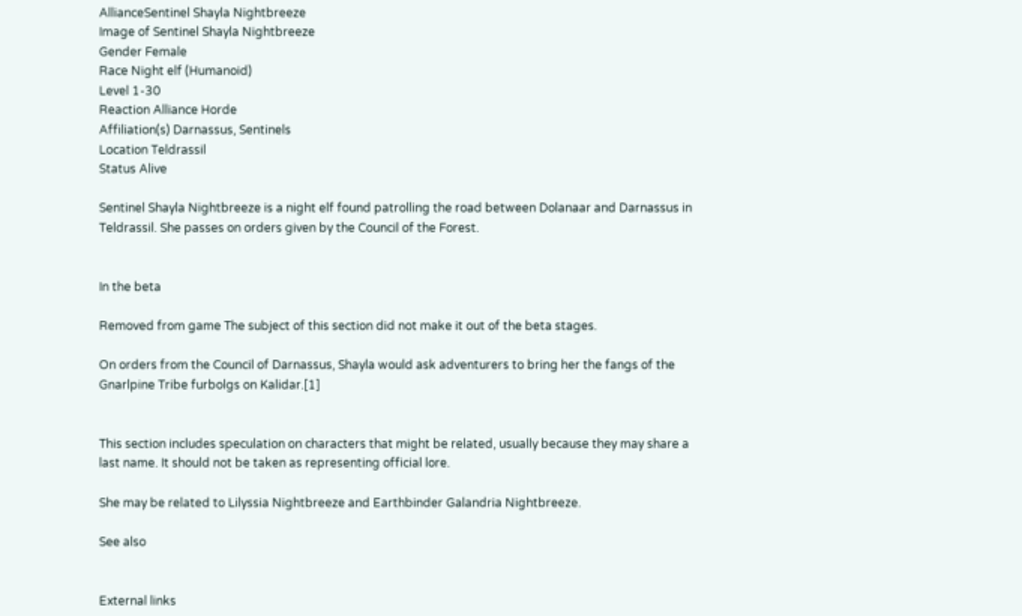AllianceSentinel Shayla Nightbreeze
Image of Sentinel Shayla Nightbreeze
Gender Female
Race Night elf (Humanoid)
Level 1-30
Reaction Alliance Horde
Affiliation(s) Darnassus, Sentinels
Location Teldrassil
Status Alive

Sentinel Shayla Nightbreeze is a night elf found patrolling the road between Dolanaar and Darnassus in Teldrassil. She passes on orders given by the Council of the Forest.


In the beta

Removed from game The subject of this section did not make it out of the beta stages.

On orders from the Council of Darnassus, Shayla would ask adventurers to bring her the fangs of the Gnarlpine Tribe furbolgs on Kalidar.[1]


This section includes speculation on characters that might be related, usually because they may share a last name. It should not be taken as representing official lore.

She may be related to Lilyssia Nightbreeze and Earthbinder Galandria Nightbreeze.

See also


External links